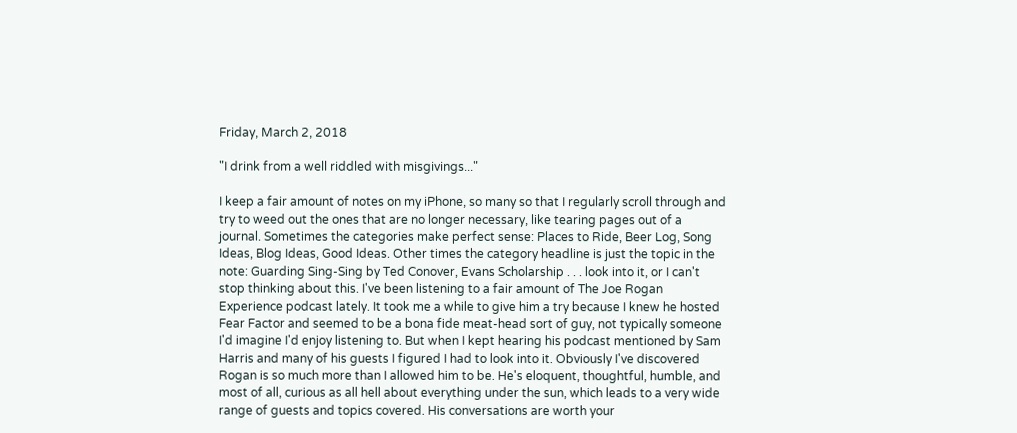Friday, March 2, 2018

"I drink from a well riddled with misgivings..."

I keep a fair amount of notes on my iPhone, so many so that I regularly scroll through and try to weed out the ones that are no longer necessary, like tearing pages out of a journal. Sometimes the categories make perfect sense: Places to Ride, Beer Log, Song Ideas, Blog Ideas, Good Ideas. Other times the category headline is just the topic in the note: Guarding Sing-Sing by Ted Conover, Evans Scholarship . . . look into it, or I can't stop thinking about this. I've been listening to a fair amount of The Joe Rogan Experience podcast lately. It took me a while to give him a try because I knew he hosted Fear Factor and seemed to be a bona fide meat-head sort of guy, not typically someone I'd imagine I'd enjoy listening to. But when I kept hearing his podcast mentioned by Sam Harris and many of his guests I figured I had to look into it. Obviously I've discovered Rogan is so much more than I allowed him to be. He's eloquent, thoughtful, humble, and most of all, curious as all hell about everything under the sun, which leads to a very wide range of guests and topics covered. His conversations are worth your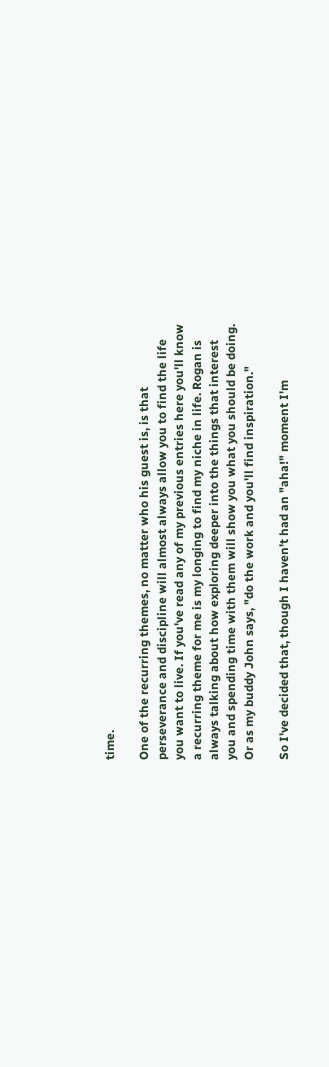time.

One of the recurring themes, no matter who his guest is, is that perseverance and discipline will almost always allow you to find the life you want to live. If you've read any of my previous entries here you'll know a recurring theme for me is my longing to find my niche in life. Rogan is always talking about how exploring deeper into the things that interest you and spending time with them will show you what you should be doing. Or as my buddy John says, "do the work and you'll find inspiration."

So I've decided that, though I haven't had an "aha!" moment I'm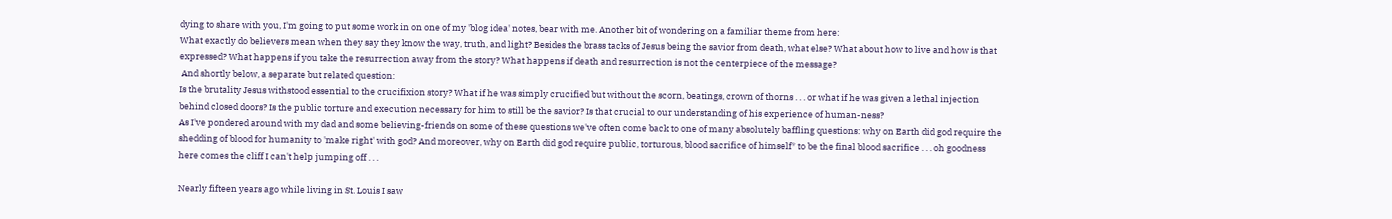dying to share with you, I'm going to put some work in on one of my 'blog idea' notes, bear with me. Another bit of wondering on a familiar theme from here:
What exactly do believers mean when they say they know the way, truth, and light? Besides the brass tacks of Jesus being the savior from death, what else? What about how to live and how is that expressed? What happens if you take the resurrection away from the story? What happens if death and resurrection is not the centerpiece of the message?
 And shortly below, a separate but related question:
Is the brutality Jesus withstood essential to the crucifixion story? What if he was simply crucified but without the scorn, beatings, crown of thorns . . . or what if he was given a lethal injection behind closed doors? Is the public torture and execution necessary for him to still be the savior? Is that crucial to our understanding of his experience of human-ness?
As I've pondered around with my dad and some believing-friends on some of these questions we've often come back to one of many absolutely baffling questions: why on Earth did god require the shedding of blood for humanity to 'make right' with god? And moreover, why on Earth did god require public, torturous, blood sacrifice of himself* to be the final blood sacrifice . . . oh goodness here comes the cliff I can't help jumping off . . .

Nearly fifteen years ago while living in St. Louis I saw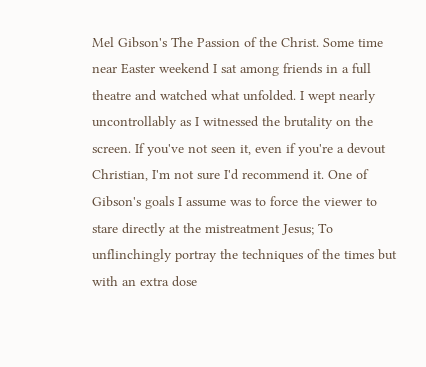Mel Gibson's The Passion of the Christ. Some time near Easter weekend I sat among friends in a full theatre and watched what unfolded. I wept nearly uncontrollably as I witnessed the brutality on the screen. If you've not seen it, even if you're a devout Christian, I'm not sure I'd recommend it. One of Gibson's goals I assume was to force the viewer to stare directly at the mistreatment Jesus; To unflinchingly portray the techniques of the times but with an extra dose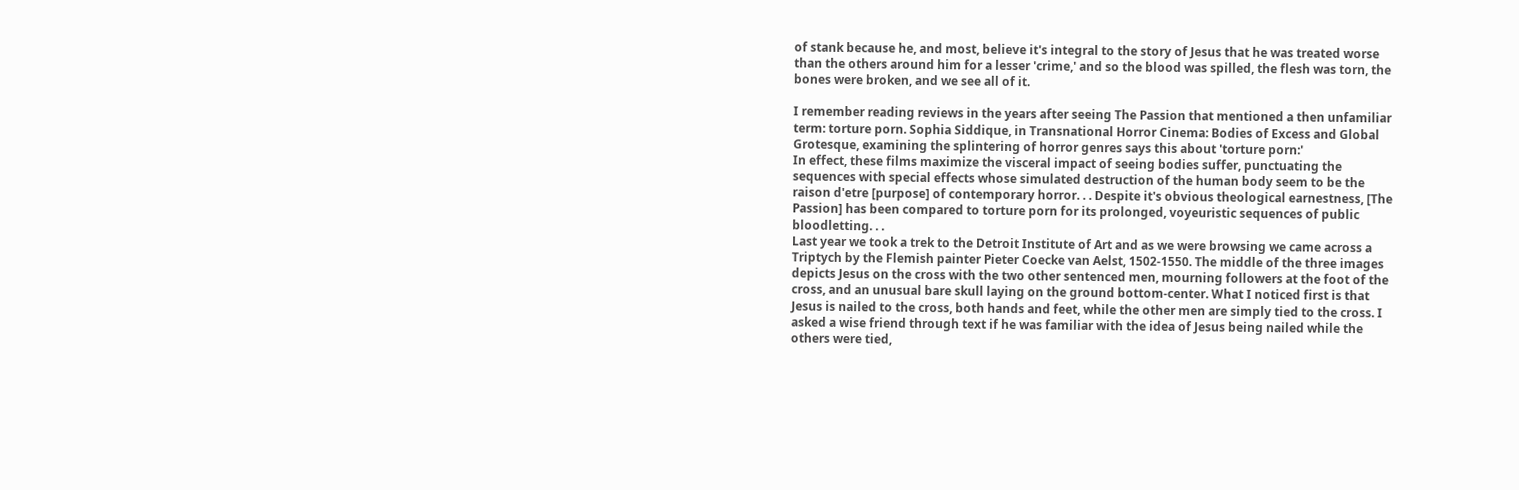of stank because he, and most, believe it's integral to the story of Jesus that he was treated worse than the others around him for a lesser 'crime,' and so the blood was spilled, the flesh was torn, the bones were broken, and we see all of it.

I remember reading reviews in the years after seeing The Passion that mentioned a then unfamiliar term: torture porn. Sophia Siddique, in Transnational Horror Cinema: Bodies of Excess and Global Grotesque, examining the splintering of horror genres says this about 'torture porn:'
In effect, these films maximize the visceral impact of seeing bodies suffer, punctuating the sequences with special effects whose simulated destruction of the human body seem to be the raison d'etre [purpose] of contemporary horror. . . Despite it's obvious theological earnestness, [The Passion] has been compared to torture porn for its prolonged, voyeuristic sequences of public bloodletting. . .
Last year we took a trek to the Detroit Institute of Art and as we were browsing we came across a Triptych by the Flemish painter Pieter Coecke van Aelst, 1502-1550. The middle of the three images depicts Jesus on the cross with the two other sentenced men, mourning followers at the foot of the cross, and an unusual bare skull laying on the ground bottom-center. What I noticed first is that Jesus is nailed to the cross, both hands and feet, while the other men are simply tied to the cross. I asked a wise friend through text if he was familiar with the idea of Jesus being nailed while the others were tied,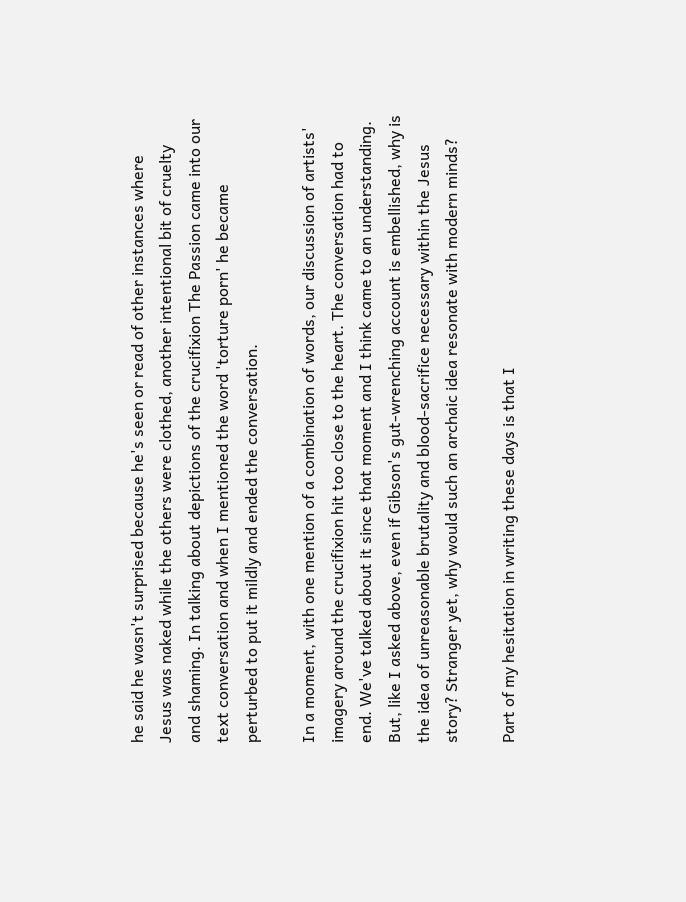he said he wasn't surprised because he's seen or read of other instances where Jesus was naked while the others were clothed, another intentional bit of cruelty and shaming. In talking about depictions of the crucifixion The Passion came into our text conversation and when I mentioned the word 'torture porn' he became perturbed to put it mildly and ended the conversation.

In a moment, with one mention of a combination of words, our discussion of artists' imagery around the crucifixion hit too close to the heart. The conversation had to end. We've talked about it since that moment and I think came to an understanding. But, like I asked above, even if Gibson's gut-wrenching account is embellished, why is the idea of unreasonable brutality and blood-sacrifice necessary within the Jesus story? Stranger yet, why would such an archaic idea resonate with modern minds?

Part of my hesitation in writing these days is that I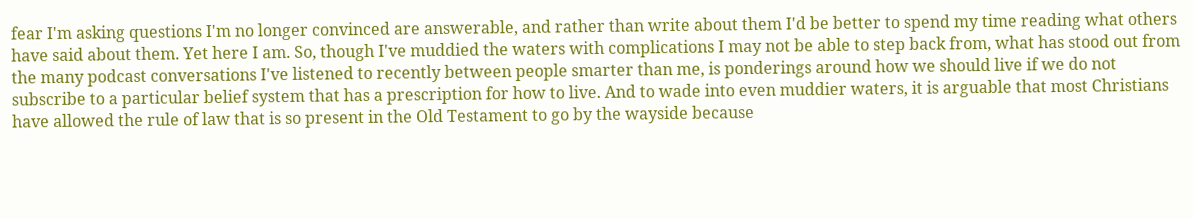fear I'm asking questions I'm no longer convinced are answerable, and rather than write about them I'd be better to spend my time reading what others have said about them. Yet here I am. So, though I've muddied the waters with complications I may not be able to step back from, what has stood out from the many podcast conversations I've listened to recently between people smarter than me, is ponderings around how we should live if we do not subscribe to a particular belief system that has a prescription for how to live. And to wade into even muddier waters, it is arguable that most Christians have allowed the rule of law that is so present in the Old Testament to go by the wayside because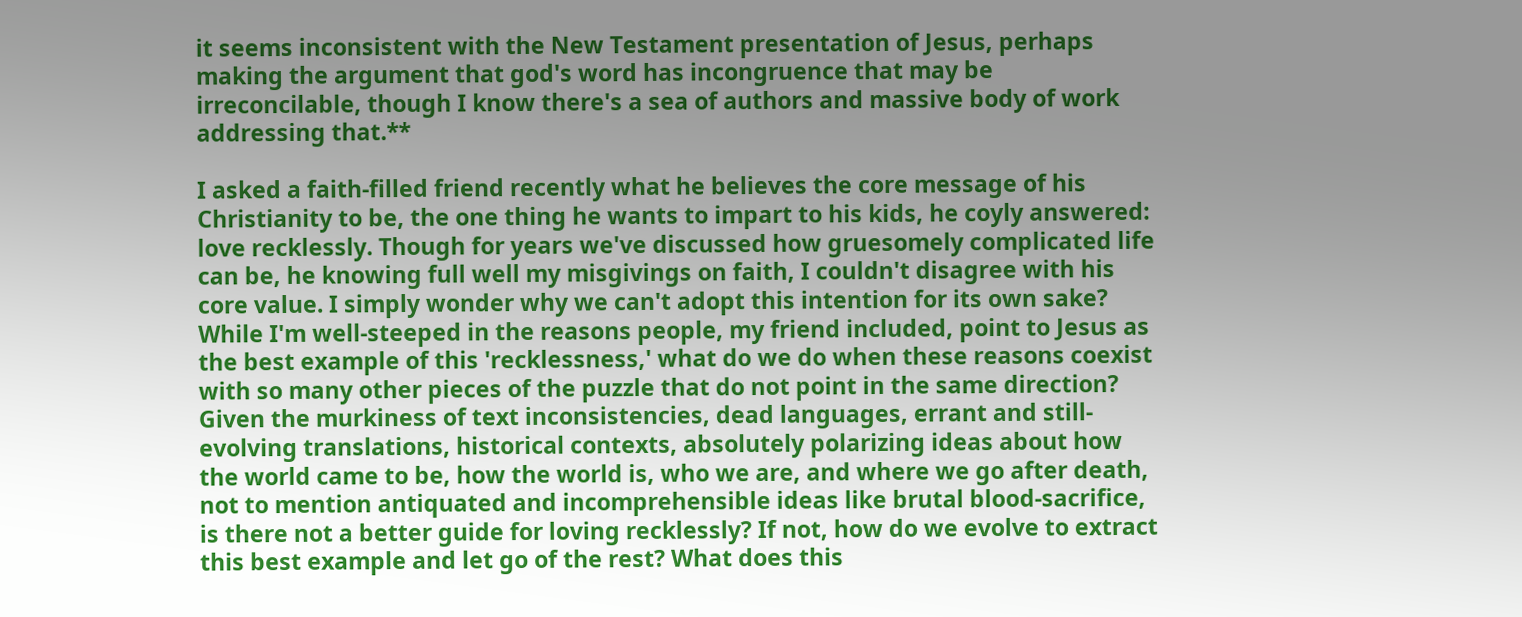it seems inconsistent with the New Testament presentation of Jesus, perhaps making the argument that god's word has incongruence that may be irreconcilable, though I know there's a sea of authors and massive body of work addressing that.**

I asked a faith-filled friend recently what he believes the core message of his Christianity to be, the one thing he wants to impart to his kids, he coyly answered: love recklessly. Though for years we've discussed how gruesomely complicated life can be, he knowing full well my misgivings on faith, I couldn't disagree with his core value. I simply wonder why we can't adopt this intention for its own sake? While I'm well-steeped in the reasons people, my friend included, point to Jesus as the best example of this 'recklessness,' what do we do when these reasons coexist with so many other pieces of the puzzle that do not point in the same direction? Given the murkiness of text inconsistencies, dead languages, errant and still-evolving translations, historical contexts, absolutely polarizing ideas about how the world came to be, how the world is, who we are, and where we go after death, not to mention antiquated and incomprehensible ideas like brutal blood-sacrifice, is there not a better guide for loving recklessly? If not, how do we evolve to extract this best example and let go of the rest? What does this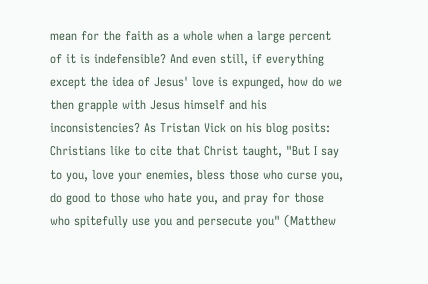mean for the faith as a whole when a large percent of it is indefensible? And even still, if everything except the idea of Jesus' love is expunged, how do we then grapple with Jesus himself and his inconsistencies? As Tristan Vick on his blog posits:
Christians like to cite that Christ taught, "But I say to you, love your enemies, bless those who curse you, do good to those who hate you, and pray for those who spitefully use you and persecute you" (Matthew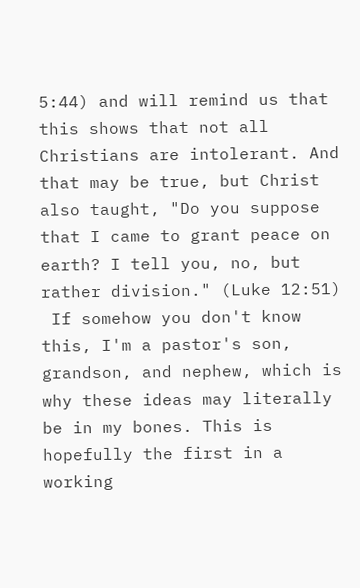5:44) and will remind us that this shows that not all Christians are intolerant. And that may be true, but Christ also taught, "Do you suppose that I came to grant peace on earth? I tell you, no, but rather division." (Luke 12:51)
 If somehow you don't know this, I'm a pastor's son, grandson, and nephew, which is why these ideas may literally be in my bones. This is hopefully the first in a working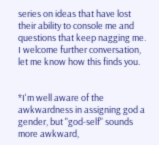series on ideas that have lost their ability to console me and questions that keep nagging me. I welcome further conversation, let me know how this finds you.


*I'm well aware of the awkwardness in assigning god a gender, but "god-self" sounds more awkward,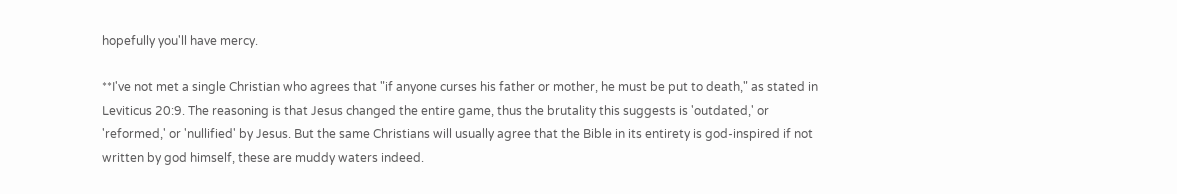hopefully you'll have mercy.

**I've not met a single Christian who agrees that "if anyone curses his father or mother, he must be put to death," as stated in Leviticus 20:9. The reasoning is that Jesus changed the entire game, thus the brutality this suggests is 'outdated,' or 'reformed,' or 'nullified' by Jesus. But the same Christians will usually agree that the Bible in its entirety is god-inspired if not written by god himself, these are muddy waters indeed.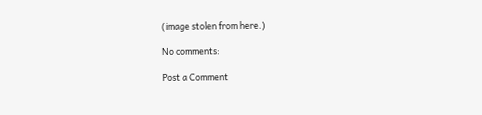(image stolen from here.)

No comments:

Post a Comment